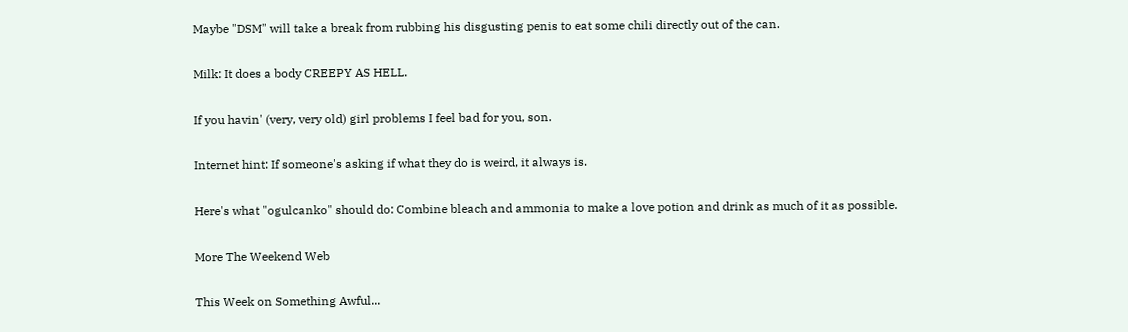Maybe "DSM" will take a break from rubbing his disgusting penis to eat some chili directly out of the can.

Milk: It does a body CREEPY AS HELL.

If you havin' (very, very old) girl problems I feel bad for you, son.

Internet hint: If someone's asking if what they do is weird, it always is.

Here's what "ogulcanko" should do: Combine bleach and ammonia to make a love potion and drink as much of it as possible.

More The Weekend Web

This Week on Something Awful...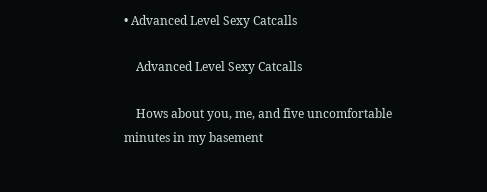• Advanced Level Sexy Catcalls

    Advanced Level Sexy Catcalls

    Hows about you, me, and five uncomfortable minutes in my basement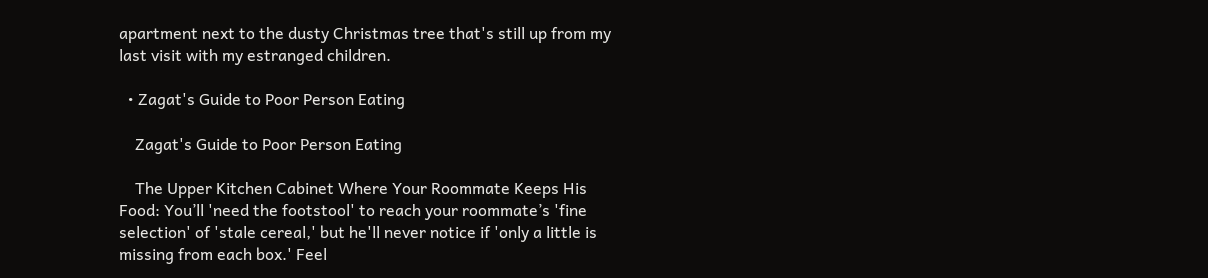apartment next to the dusty Christmas tree that's still up from my last visit with my estranged children.

  • Zagat's Guide to Poor Person Eating

    Zagat's Guide to Poor Person Eating

    The Upper Kitchen Cabinet Where Your Roommate Keeps His Food: You’ll 'need the footstool' to reach your roommate’s 'fine selection' of 'stale cereal,' but he'll never notice if 'only a little is missing from each box.' Feel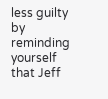less guilty by reminding yourself that Jeff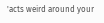'acts weird around your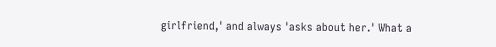girlfriend,' and always 'asks about her.' What a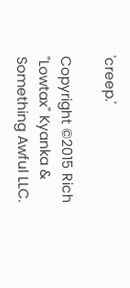'creep.'

Copyright ©2015 Rich "Lowtax" Kyanka & Something Awful LLC.